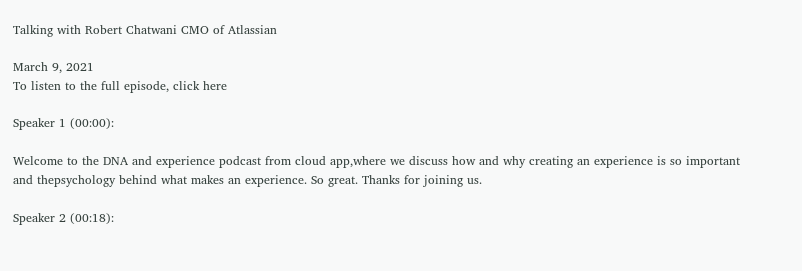Talking with Robert Chatwani CMO of Atlassian

March 9, 2021
To listen to the full episode, click here

Speaker 1 (00:00):

Welcome to the DNA and experience podcast from cloud app,where we discuss how and why creating an experience is so important and thepsychology behind what makes an experience. So great. Thanks for joining us.

Speaker 2 (00:18):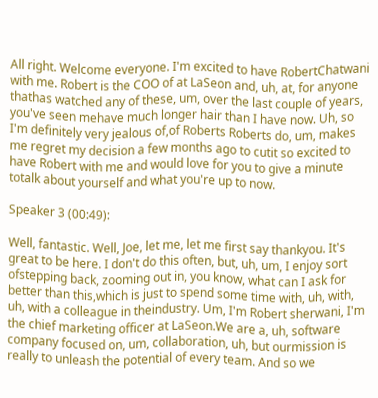All right. Welcome everyone. I'm excited to have RobertChatwani with me. Robert is the COO of at LaSeon and, uh, at, for anyone thathas watched any of these, um, over the last couple of years, you've seen mehave much longer hair than I have now. Uh, so I'm definitely very jealous of,of Roberts Roberts do, um, makes me regret my decision a few months ago to cutit so excited to have Robert with me and would love for you to give a minute totalk about yourself and what you're up to now.

Speaker 3 (00:49):

Well, fantastic. Well, Joe, let me, let me first say thankyou. It's great to be here. I don't do this often, but, uh, um, I enjoy sort ofstepping back, zooming out in, you know, what can I ask for better than this,which is just to spend some time with, uh, with, uh, with a colleague in theindustry. Um, I'm Robert sherwani, I'm the chief marketing officer at LaSeon.We are a, uh, software company focused on, um, collaboration, uh, but ourmission is really to unleash the potential of every team. And so we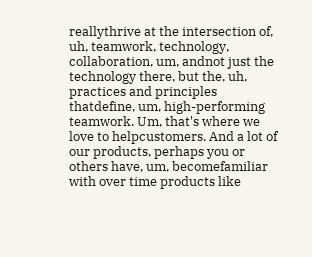reallythrive at the intersection of, uh, teamwork, technology, collaboration, um, andnot just the technology there, but the, uh, practices and principles thatdefine, um, high-performing teamwork. Um, that's where we love to helpcustomers. And a lot of our products, perhaps you or others have, um, becomefamiliar with over time products like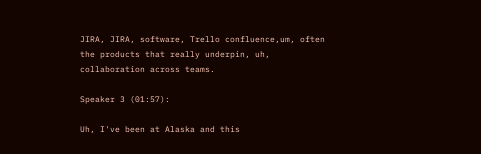JIRA, JIRA, software, Trello confluence,um, often the products that really underpin, uh, collaboration across teams.

Speaker 3 (01:57):

Uh, I've been at Alaska and this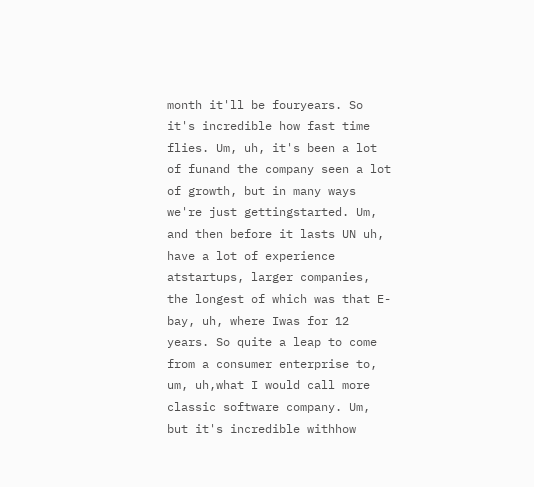month it'll be fouryears. So it's incredible how fast time flies. Um, uh, it's been a lot of funand the company seen a lot of growth, but in many ways we're just gettingstarted. Um, and then before it lasts UN uh, have a lot of experience atstartups, larger companies, the longest of which was that E-bay, uh, where Iwas for 12 years. So quite a leap to come from a consumer enterprise to, um, uh,what I would call more classic software company. Um, but it's incredible withhow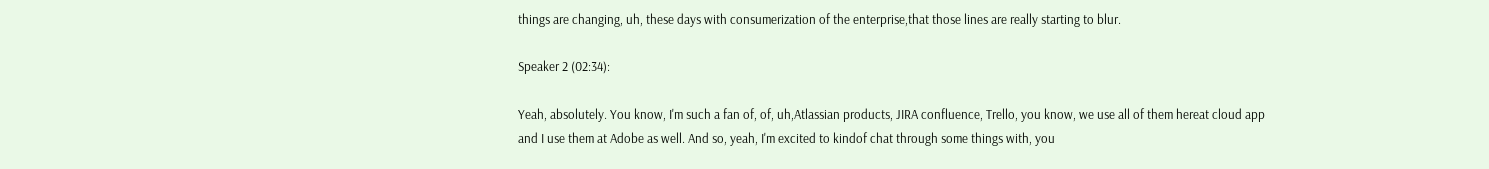things are changing, uh, these days with consumerization of the enterprise,that those lines are really starting to blur.

Speaker 2 (02:34):

Yeah, absolutely. You know, I'm such a fan of, of, uh,Atlassian products, JIRA confluence, Trello, you know, we use all of them hereat cloud app and I use them at Adobe as well. And so, yeah, I'm excited to kindof chat through some things with, you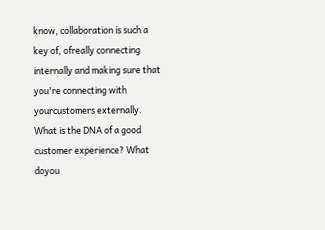know, collaboration is such a key of, ofreally connecting internally and making sure that you're connecting with yourcustomers externally. What is the DNA of a good customer experience? What doyou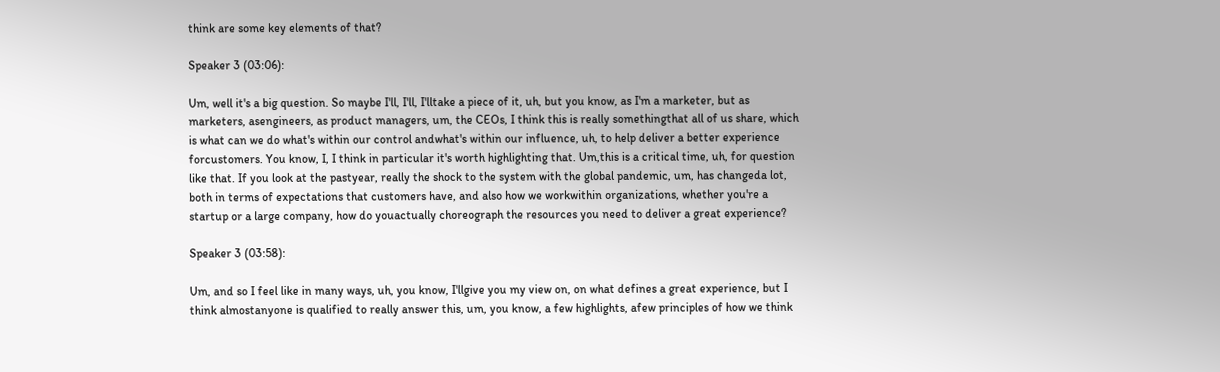think are some key elements of that?

Speaker 3 (03:06):

Um, well it's a big question. So maybe I'll, I'll, I'lltake a piece of it, uh, but you know, as I'm a marketer, but as marketers, asengineers, as product managers, um, the CEOs, I think this is really somethingthat all of us share, which is what can we do what's within our control andwhat's within our influence, uh, to help deliver a better experience forcustomers. You know, I, I think in particular it's worth highlighting that. Um,this is a critical time, uh, for question like that. If you look at the pastyear, really the shock to the system with the global pandemic, um, has changeda lot, both in terms of expectations that customers have, and also how we workwithin organizations, whether you're a startup or a large company, how do youactually choreograph the resources you need to deliver a great experience?

Speaker 3 (03:58):

Um, and so I feel like in many ways, uh, you know, I'llgive you my view on, on what defines a great experience, but I think almostanyone is qualified to really answer this, um, you know, a few highlights, afew principles of how we think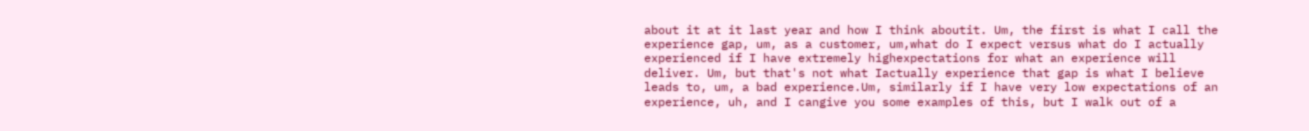about it at it last year and how I think aboutit. Um, the first is what I call the experience gap, um, as a customer, um,what do I expect versus what do I actually experienced if I have extremely highexpectations for what an experience will deliver. Um, but that's not what Iactually experience that gap is what I believe leads to, um, a bad experience.Um, similarly if I have very low expectations of an experience, uh, and I cangive you some examples of this, but I walk out of a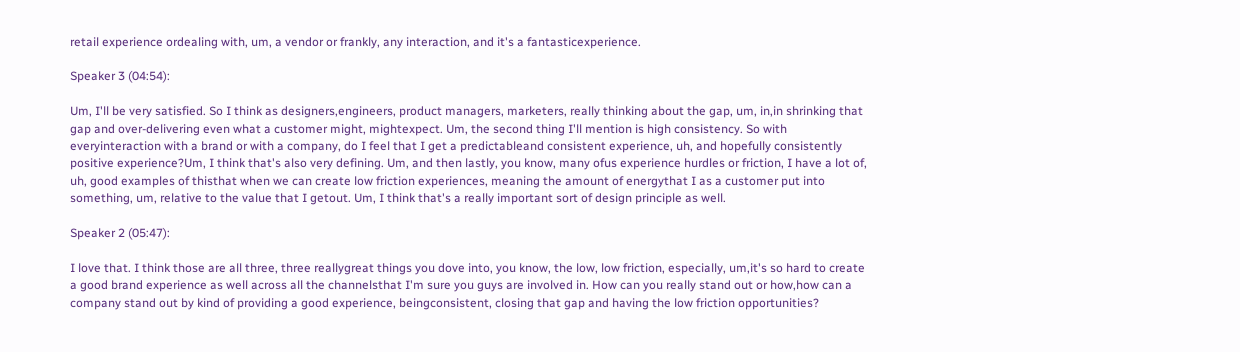retail experience ordealing with, um, a vendor or frankly, any interaction, and it's a fantasticexperience.

Speaker 3 (04:54):

Um, I'll be very satisfied. So I think as designers,engineers, product managers, marketers, really thinking about the gap, um, in,in shrinking that gap and over-delivering even what a customer might, mightexpect. Um, the second thing I'll mention is high consistency. So with everyinteraction with a brand or with a company, do I feel that I get a predictableand consistent experience, uh, and hopefully consistently positive experience?Um, I think that's also very defining. Um, and then lastly, you know, many ofus experience hurdles or friction, I have a lot of, uh, good examples of thisthat when we can create low friction experiences, meaning the amount of energythat I as a customer put into something, um, relative to the value that I getout. Um, I think that's a really important sort of design principle as well.

Speaker 2 (05:47):

I love that. I think those are all three, three reallygreat things you dove into, you know, the low, low friction, especially, um,it's so hard to create a good brand experience as well across all the channelsthat I'm sure you guys are involved in. How can you really stand out or how,how can a company stand out by kind of providing a good experience, beingconsistent, closing that gap and having the low friction opportunities?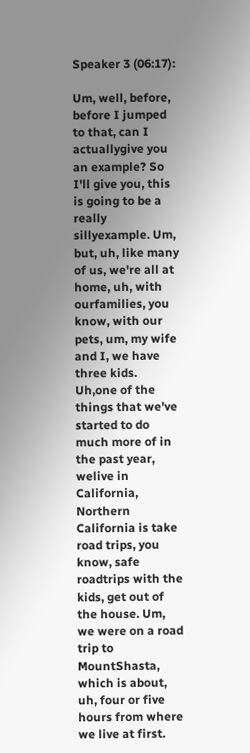Speaker 3 (06:17):

Um, well, before, before I jumped to that, can I actuallygive you an example? So I'll give you, this is going to be a really sillyexample. Um, but, uh, like many of us, we're all at home, uh, with ourfamilies, you know, with our pets, um, my wife and I, we have three kids. Uh,one of the things that we've started to do much more of in the past year, welive in California, Northern California is take road trips, you know, safe roadtrips with the kids, get out of the house. Um, we were on a road trip to MountShasta, which is about, uh, four or five hours from where we live at first.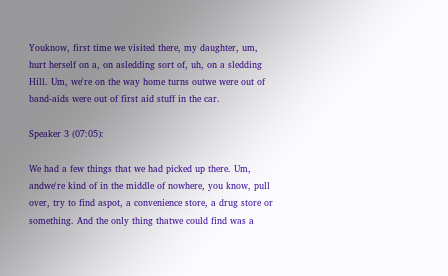Youknow, first time we visited there, my daughter, um, hurt herself on a, on asledding sort of, uh, on a sledding Hill. Um, we're on the way home turns outwe were out of band-aids were out of first aid stuff in the car.

Speaker 3 (07:05):

We had a few things that we had picked up there. Um, andwe're kind of in the middle of nowhere, you know, pull over, try to find aspot, a convenience store, a drug store or something. And the only thing thatwe could find was a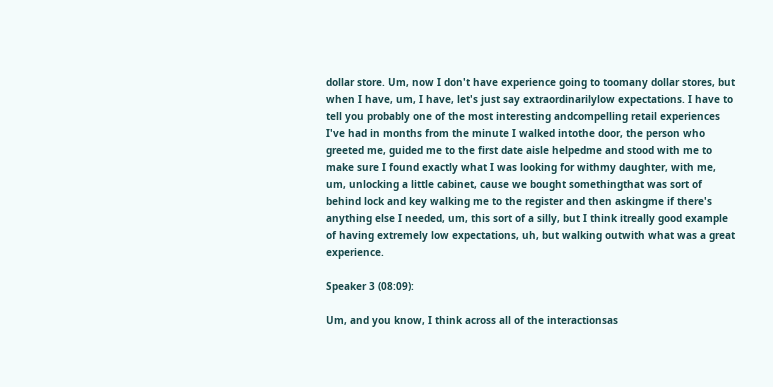dollar store. Um, now I don't have experience going to toomany dollar stores, but when I have, um, I have, let's just say extraordinarilylow expectations. I have to tell you probably one of the most interesting andcompelling retail experiences I've had in months from the minute I walked intothe door, the person who greeted me, guided me to the first date aisle helpedme and stood with me to make sure I found exactly what I was looking for withmy daughter, with me, um, unlocking a little cabinet, cause we bought somethingthat was sort of behind lock and key walking me to the register and then askingme if there's anything else I needed, um, this sort of a silly, but I think itreally good example of having extremely low expectations, uh, but walking outwith what was a great experience.

Speaker 3 (08:09):

Um, and you know, I think across all of the interactionsas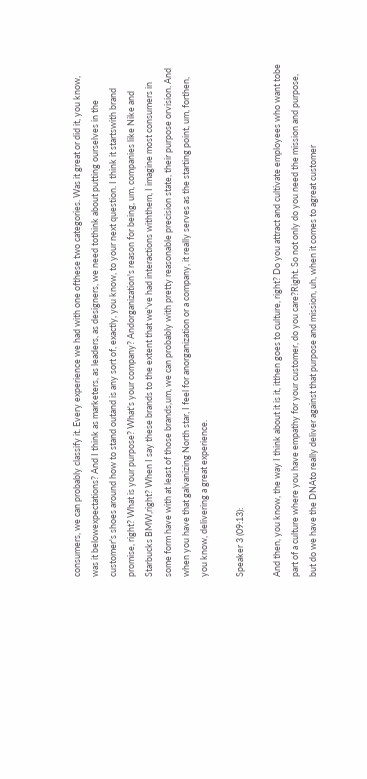consumers, we can probably classify it. Every experience we had with one ofthese two categories. Was it great or did it, you know, was it belowexpectations? And I think as marketers, as leaders, as designers, we need tothink about putting ourselves in the customer's shoes around how to stand outand is any sort of, exactly, you know, to your next question. I think it startswith brand promise, right? What is your purpose? What's your company? Andorganization's reason for being, um, companies like Nike and Starbucks BMW,right? When I say these brands to the extent that we've had interactions withthem, I imagine most consumers in some form have with at least of those brands,um, we can probably with pretty reasonable precision state, their purpose orvision. And when you have that galvanizing North star, I feel for anorganization or a company, it really serves as the starting point, um, forthen, you know, delivering a great experience.

Speaker 3 (09:13):

And then, you know, the way I think about it is it, itthen goes to culture, right? Do you attract and cultivate employees who want tobe part of a culture where you have empathy for your customer, do you care?Right. So not only do you need the mission and purpose, but do we have the DNAto really deliver against that purpose and mission, uh, when it comes to agreat customer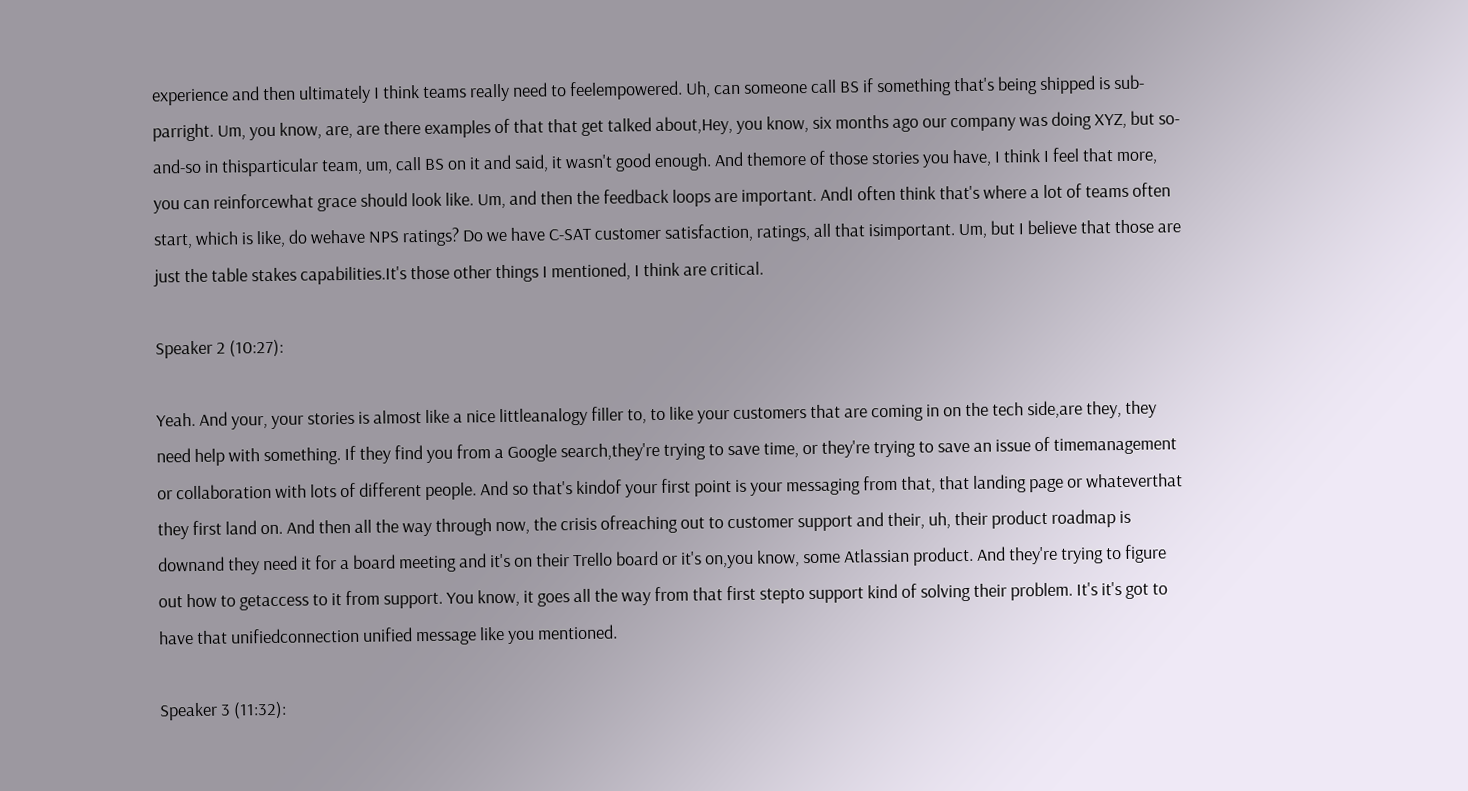experience and then ultimately I think teams really need to feelempowered. Uh, can someone call BS if something that's being shipped is sub-parright. Um, you know, are, are there examples of that that get talked about,Hey, you know, six months ago our company was doing XYZ, but so-and-so in thisparticular team, um, call BS on it and said, it wasn't good enough. And themore of those stories you have, I think I feel that more, you can reinforcewhat grace should look like. Um, and then the feedback loops are important. AndI often think that's where a lot of teams often start, which is like, do wehave NPS ratings? Do we have C-SAT customer satisfaction, ratings, all that isimportant. Um, but I believe that those are just the table stakes capabilities.It's those other things I mentioned, I think are critical.

Speaker 2 (10:27):

Yeah. And your, your stories is almost like a nice littleanalogy filler to, to like your customers that are coming in on the tech side,are they, they need help with something. If they find you from a Google search,they're trying to save time, or they're trying to save an issue of timemanagement or collaboration with lots of different people. And so that's kindof your first point is your messaging from that, that landing page or whateverthat they first land on. And then all the way through now, the crisis ofreaching out to customer support and their, uh, their product roadmap is downand they need it for a board meeting and it's on their Trello board or it's on,you know, some Atlassian product. And they're trying to figure out how to getaccess to it from support. You know, it goes all the way from that first stepto support kind of solving their problem. It's it's got to have that unifiedconnection unified message like you mentioned.

Speaker 3 (11:32):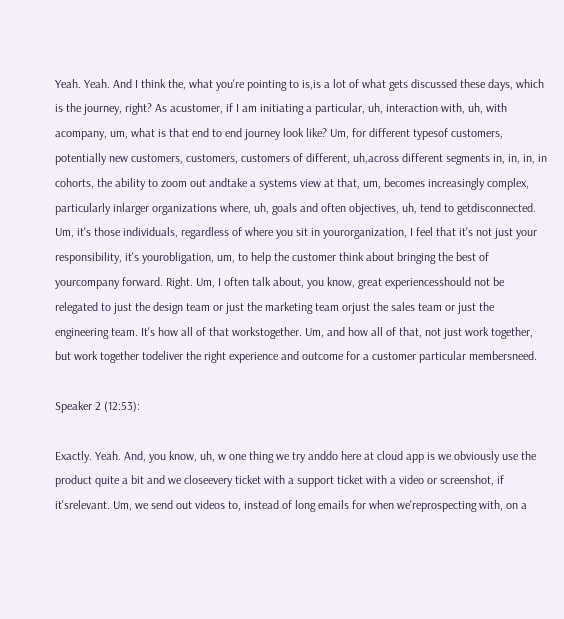Yeah. Yeah. And I think the, what you're pointing to is,is a lot of what gets discussed these days, which is the journey, right? As acustomer, if I am initiating a particular, uh, interaction with, uh, with acompany, um, what is that end to end journey look like? Um, for different typesof customers, potentially new customers, customers, customers of different, uh,across different segments in, in, in, in cohorts, the ability to zoom out andtake a systems view at that, um, becomes increasingly complex, particularly inlarger organizations where, uh, goals and often objectives, uh, tend to getdisconnected. Um, it's those individuals, regardless of where you sit in yourorganization, I feel that it's not just your responsibility, it's yourobligation, um, to help the customer think about bringing the best of yourcompany forward. Right. Um, I often talk about, you know, great experiencesshould not be relegated to just the design team or just the marketing team orjust the sales team or just the engineering team. It's how all of that workstogether. Um, and how all of that, not just work together, but work together todeliver the right experience and outcome for a customer particular membersneed.

Speaker 2 (12:53):

Exactly. Yeah. And, you know, uh, w one thing we try anddo here at cloud app is we obviously use the product quite a bit and we closeevery ticket with a support ticket with a video or screenshot, if it'srelevant. Um, we send out videos to, instead of long emails for when we'reprospecting with, on a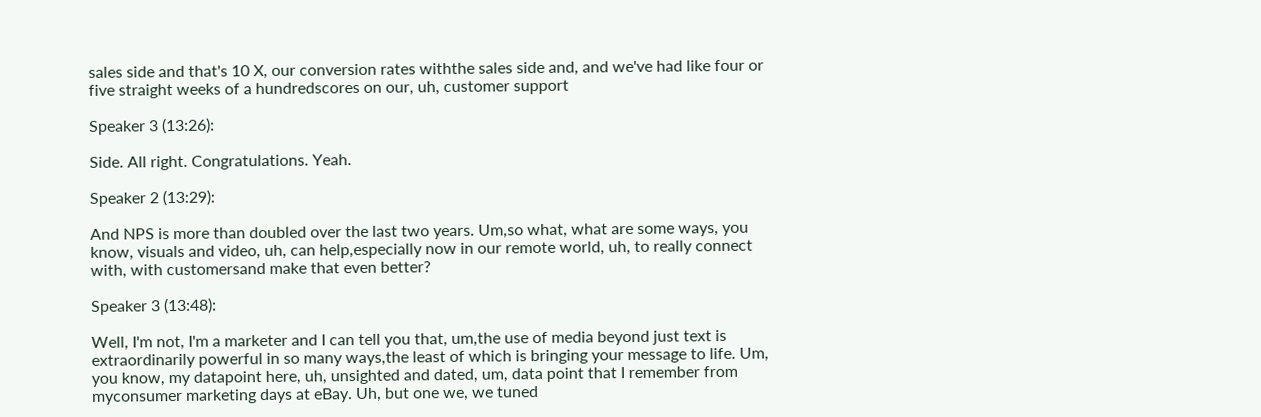sales side and that's 10 X, our conversion rates withthe sales side and, and we've had like four or five straight weeks of a hundredscores on our, uh, customer support

Speaker 3 (13:26):

Side. All right. Congratulations. Yeah.

Speaker 2 (13:29):

And NPS is more than doubled over the last two years. Um,so what, what are some ways, you know, visuals and video, uh, can help,especially now in our remote world, uh, to really connect with, with customersand make that even better?

Speaker 3 (13:48):

Well, I'm not, I'm a marketer and I can tell you that, um,the use of media beyond just text is extraordinarily powerful in so many ways,the least of which is bringing your message to life. Um, you know, my datapoint here, uh, unsighted and dated, um, data point that I remember from myconsumer marketing days at eBay. Uh, but one we, we tuned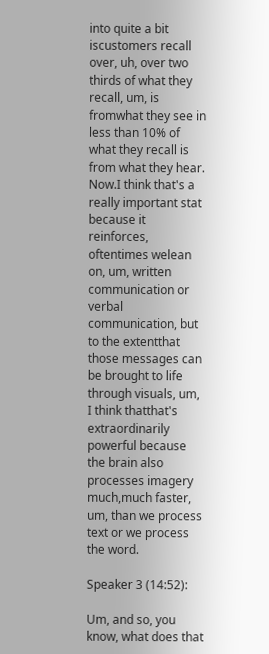into quite a bit iscustomers recall over, uh, over two thirds of what they recall, um, is fromwhat they see in less than 10% of what they recall is from what they hear. Now.I think that's a really important stat because it reinforces, oftentimes welean on, um, written communication or verbal communication, but to the extentthat those messages can be brought to life through visuals, um, I think thatthat's extraordinarily powerful because the brain also processes imagery much,much faster, um, than we process text or we process the word.

Speaker 3 (14:52):

Um, and so, you know, what does that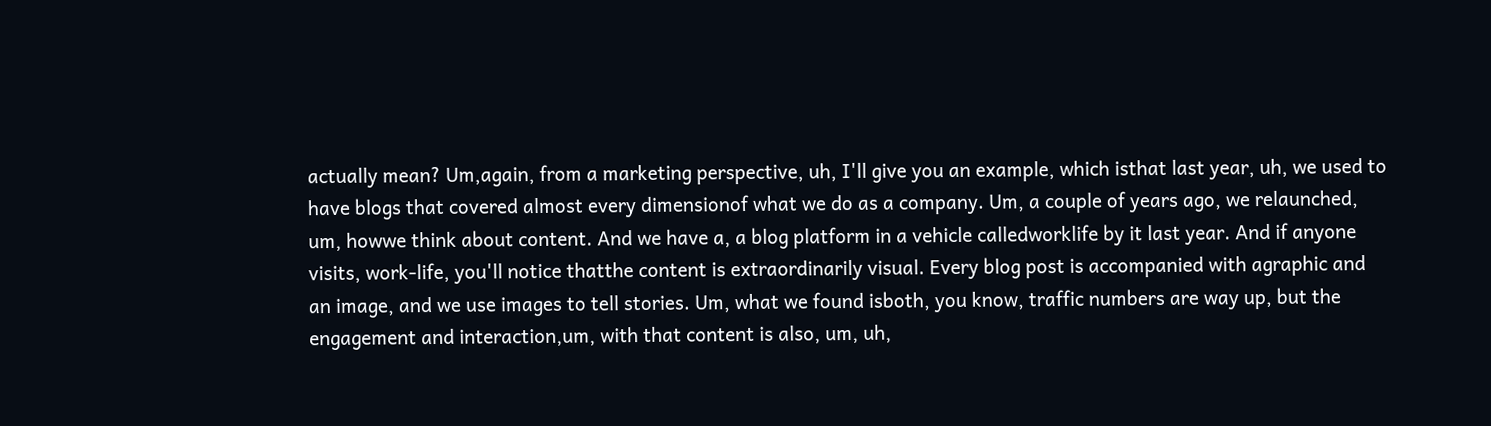actually mean? Um,again, from a marketing perspective, uh, I'll give you an example, which isthat last year, uh, we used to have blogs that covered almost every dimensionof what we do as a company. Um, a couple of years ago, we relaunched, um, howwe think about content. And we have a, a blog platform in a vehicle calledworklife by it last year. And if anyone visits, work-life, you'll notice thatthe content is extraordinarily visual. Every blog post is accompanied with agraphic and an image, and we use images to tell stories. Um, what we found isboth, you know, traffic numbers are way up, but the engagement and interaction,um, with that content is also, um, uh,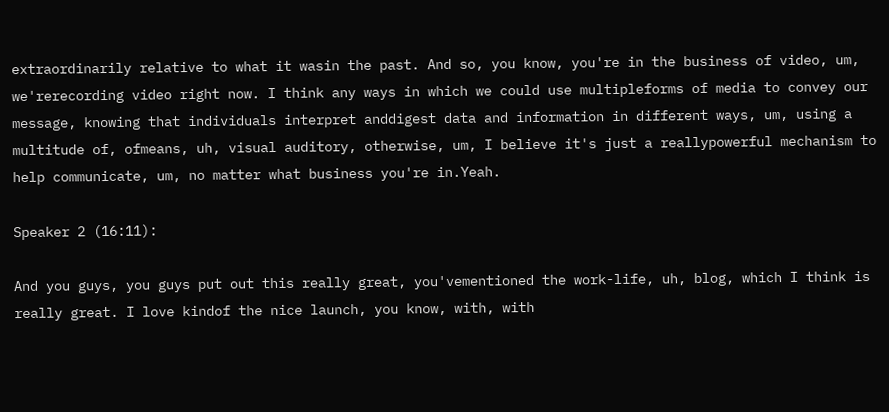extraordinarily relative to what it wasin the past. And so, you know, you're in the business of video, um, we'rerecording video right now. I think any ways in which we could use multipleforms of media to convey our message, knowing that individuals interpret anddigest data and information in different ways, um, using a multitude of, ofmeans, uh, visual auditory, otherwise, um, I believe it's just a reallypowerful mechanism to help communicate, um, no matter what business you're in.Yeah.

Speaker 2 (16:11):

And you guys, you guys put out this really great, you'vementioned the work-life, uh, blog, which I think is really great. I love kindof the nice launch, you know, with, with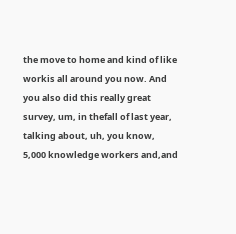the move to home and kind of like workis all around you now. And you also did this really great survey, um, in thefall of last year, talking about, uh, you know, 5,000 knowledge workers and,and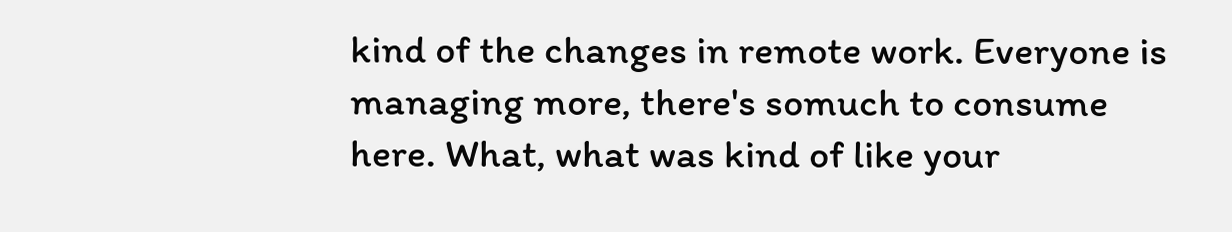kind of the changes in remote work. Everyone is managing more, there's somuch to consume here. What, what was kind of like your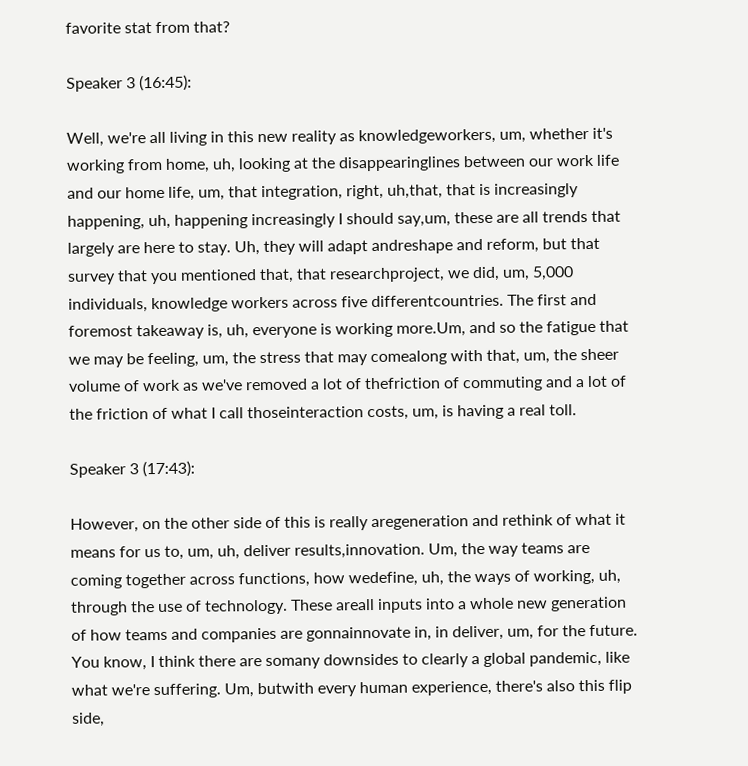favorite stat from that?

Speaker 3 (16:45):

Well, we're all living in this new reality as knowledgeworkers, um, whether it's working from home, uh, looking at the disappearinglines between our work life and our home life, um, that integration, right, uh,that, that is increasingly happening, uh, happening increasingly I should say,um, these are all trends that largely are here to stay. Uh, they will adapt andreshape and reform, but that survey that you mentioned that, that researchproject, we did, um, 5,000 individuals, knowledge workers across five differentcountries. The first and foremost takeaway is, uh, everyone is working more.Um, and so the fatigue that we may be feeling, um, the stress that may comealong with that, um, the sheer volume of work as we've removed a lot of thefriction of commuting and a lot of the friction of what I call thoseinteraction costs, um, is having a real toll.

Speaker 3 (17:43):

However, on the other side of this is really aregeneration and rethink of what it means for us to, um, uh, deliver results,innovation. Um, the way teams are coming together across functions, how wedefine, uh, the ways of working, uh, through the use of technology. These areall inputs into a whole new generation of how teams and companies are gonnainnovate in, in deliver, um, for the future. You know, I think there are somany downsides to clearly a global pandemic, like what we're suffering. Um, butwith every human experience, there's also this flip side,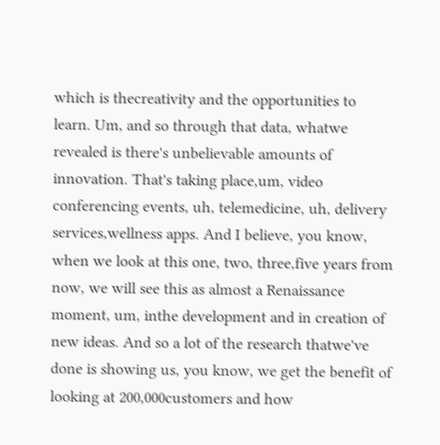which is thecreativity and the opportunities to learn. Um, and so through that data, whatwe revealed is there's unbelievable amounts of innovation. That's taking place,um, video conferencing events, uh, telemedicine, uh, delivery services,wellness apps. And I believe, you know, when we look at this one, two, three,five years from now, we will see this as almost a Renaissance moment, um, inthe development and in creation of new ideas. And so a lot of the research thatwe've done is showing us, you know, we get the benefit of looking at 200,000customers and how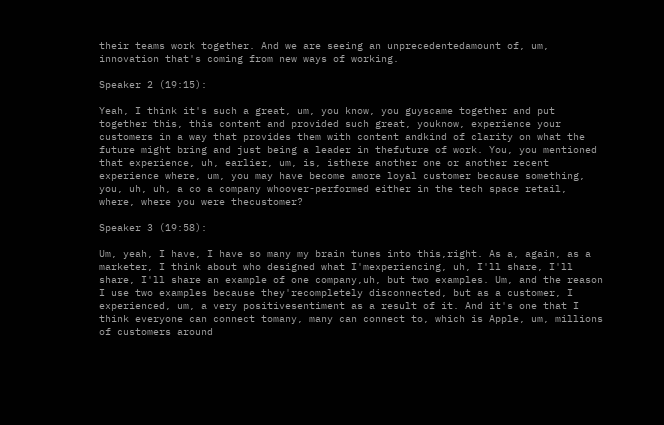their teams work together. And we are seeing an unprecedentedamount of, um, innovation that's coming from new ways of working.

Speaker 2 (19:15):

Yeah, I think it's such a great, um, you know, you guyscame together and put together this, this content and provided such great, youknow, experience your customers in a way that provides them with content andkind of clarity on what the future might bring and just being a leader in thefuture of work. You, you mentioned that experience, uh, earlier, um, is, isthere another one or another recent experience where, um, you may have become amore loyal customer because something, you, uh, uh, a co a company whoover-performed either in the tech space retail, where, where you were thecustomer?

Speaker 3 (19:58):

Um, yeah, I have, I have so many my brain tunes into this,right. As a, again, as a marketer, I think about who designed what I'mexperiencing, uh, I'll share, I'll share, I'll share an example of one company,uh, but two examples. Um, and the reason I use two examples because they'recompletely disconnected, but as a customer, I experienced, um, a very positivesentiment as a result of it. And it's one that I think everyone can connect tomany, many can connect to, which is Apple, um, millions of customers around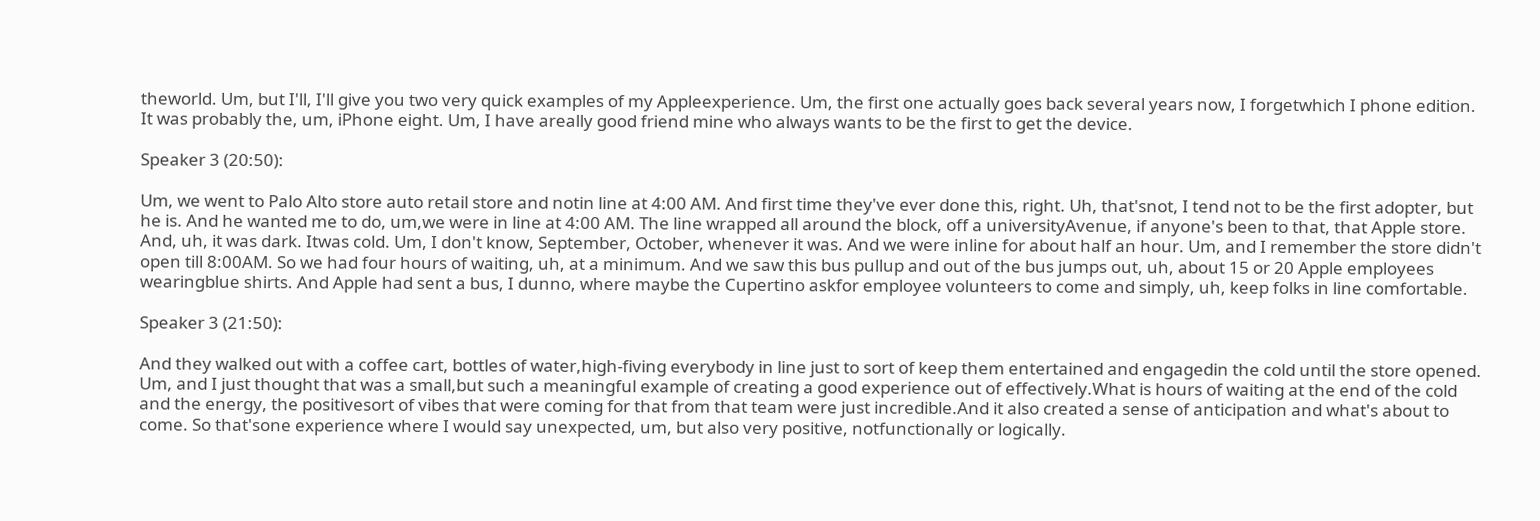theworld. Um, but I'll, I'll give you two very quick examples of my Appleexperience. Um, the first one actually goes back several years now, I forgetwhich I phone edition. It was probably the, um, iPhone eight. Um, I have areally good friend mine who always wants to be the first to get the device.

Speaker 3 (20:50):

Um, we went to Palo Alto store auto retail store and notin line at 4:00 AM. And first time they've ever done this, right. Uh, that'snot, I tend not to be the first adopter, but he is. And he wanted me to do, um,we were in line at 4:00 AM. The line wrapped all around the block, off a universityAvenue, if anyone's been to that, that Apple store. And, uh, it was dark. Itwas cold. Um, I don't know, September, October, whenever it was. And we were inline for about half an hour. Um, and I remember the store didn't open till 8:00AM. So we had four hours of waiting, uh, at a minimum. And we saw this bus pullup and out of the bus jumps out, uh, about 15 or 20 Apple employees wearingblue shirts. And Apple had sent a bus, I dunno, where maybe the Cupertino askfor employee volunteers to come and simply, uh, keep folks in line comfortable.

Speaker 3 (21:50):

And they walked out with a coffee cart, bottles of water,high-fiving everybody in line just to sort of keep them entertained and engagedin the cold until the store opened. Um, and I just thought that was a small,but such a meaningful example of creating a good experience out of effectively.What is hours of waiting at the end of the cold and the energy, the positivesort of vibes that were coming for that from that team were just incredible.And it also created a sense of anticipation and what's about to come. So that'sone experience where I would say unexpected, um, but also very positive, notfunctionally or logically.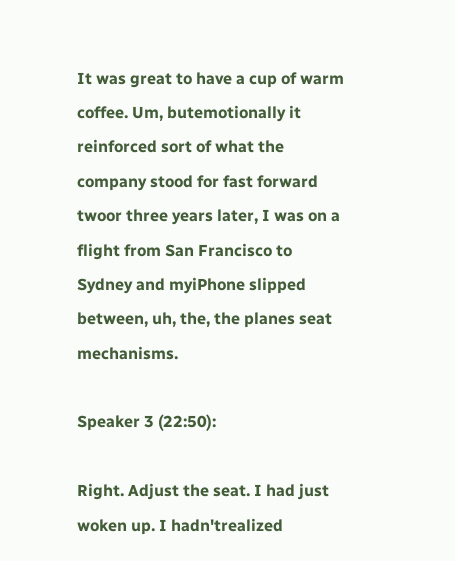It was great to have a cup of warm coffee. Um, butemotionally it reinforced sort of what the company stood for fast forward twoor three years later, I was on a flight from San Francisco to Sydney and myiPhone slipped between, uh, the, the planes seat mechanisms.

Speaker 3 (22:50):

Right. Adjust the seat. I had just woken up. I hadn'trealized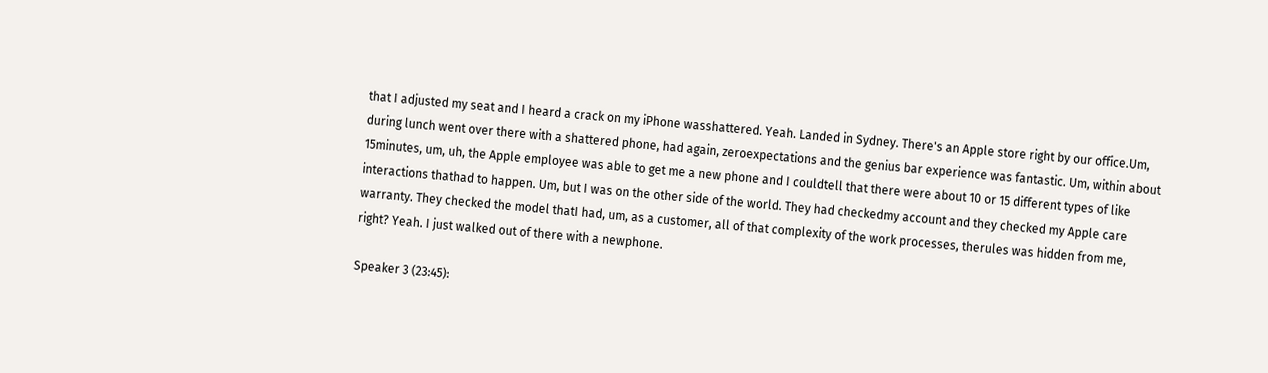that I adjusted my seat and I heard a crack on my iPhone wasshattered. Yeah. Landed in Sydney. There's an Apple store right by our office.Um, during lunch went over there with a shattered phone, had again, zeroexpectations and the genius bar experience was fantastic. Um, within about 15minutes, um, uh, the Apple employee was able to get me a new phone and I couldtell that there were about 10 or 15 different types of like interactions thathad to happen. Um, but I was on the other side of the world. They had checkedmy account and they checked my Apple care warranty. They checked the model thatI had, um, as a customer, all of that complexity of the work processes, therules was hidden from me, right? Yeah. I just walked out of there with a newphone.

Speaker 3 (23:45):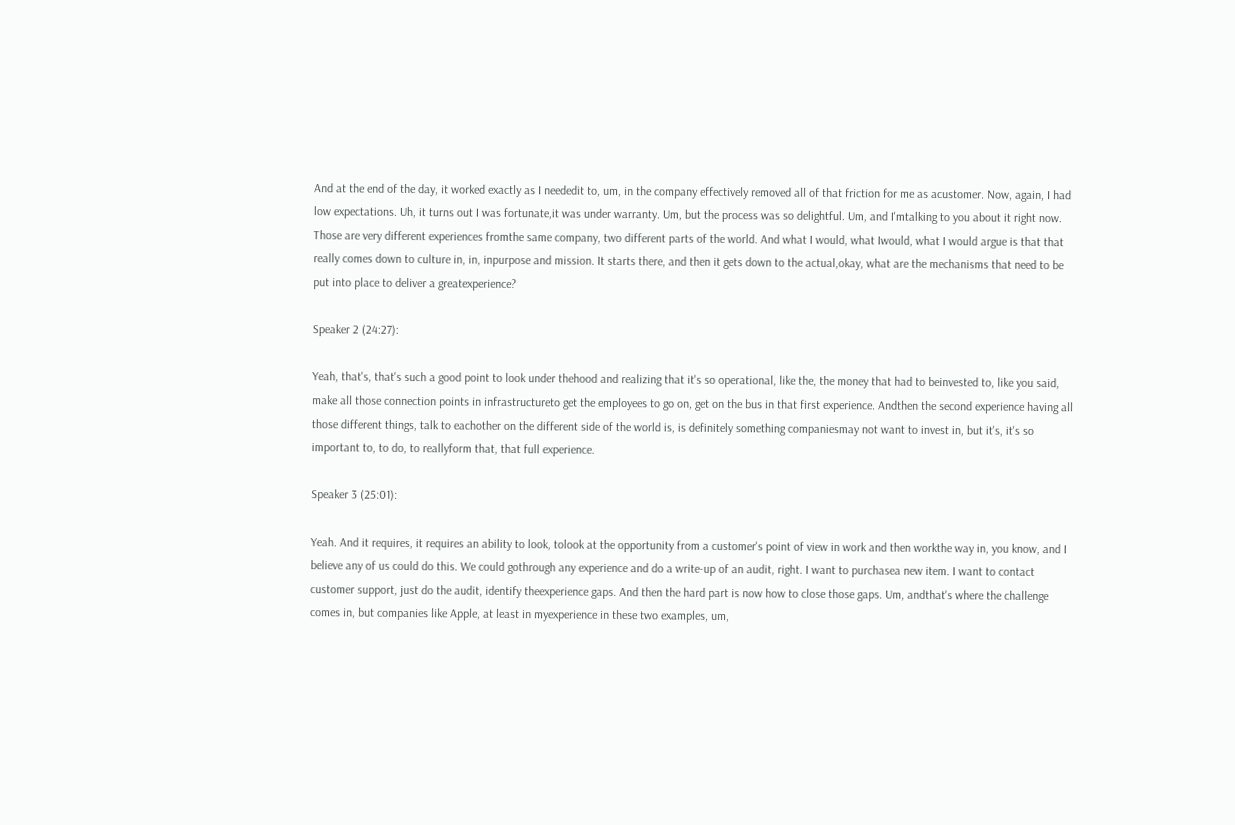And at the end of the day, it worked exactly as I neededit to, um, in the company effectively removed all of that friction for me as acustomer. Now, again, I had low expectations. Uh, it turns out I was fortunate,it was under warranty. Um, but the process was so delightful. Um, and I'mtalking to you about it right now. Those are very different experiences fromthe same company, two different parts of the world. And what I would, what Iwould, what I would argue is that that really comes down to culture in, in, inpurpose and mission. It starts there, and then it gets down to the actual,okay, what are the mechanisms that need to be put into place to deliver a greatexperience?

Speaker 2 (24:27):

Yeah, that's, that's such a good point to look under thehood and realizing that it's so operational, like the, the money that had to beinvested to, like you said, make all those connection points in infrastructureto get the employees to go on, get on the bus in that first experience. Andthen the second experience having all those different things, talk to eachother on the different side of the world is, is definitely something companiesmay not want to invest in, but it's, it's so important to, to do, to reallyform that, that full experience.

Speaker 3 (25:01):

Yeah. And it requires, it requires an ability to look, tolook at the opportunity from a customer's point of view in work and then workthe way in, you know, and I believe any of us could do this. We could gothrough any experience and do a write-up of an audit, right. I want to purchasea new item. I want to contact customer support, just do the audit, identify theexperience gaps. And then the hard part is now how to close those gaps. Um, andthat's where the challenge comes in, but companies like Apple, at least in myexperience in these two examples, um,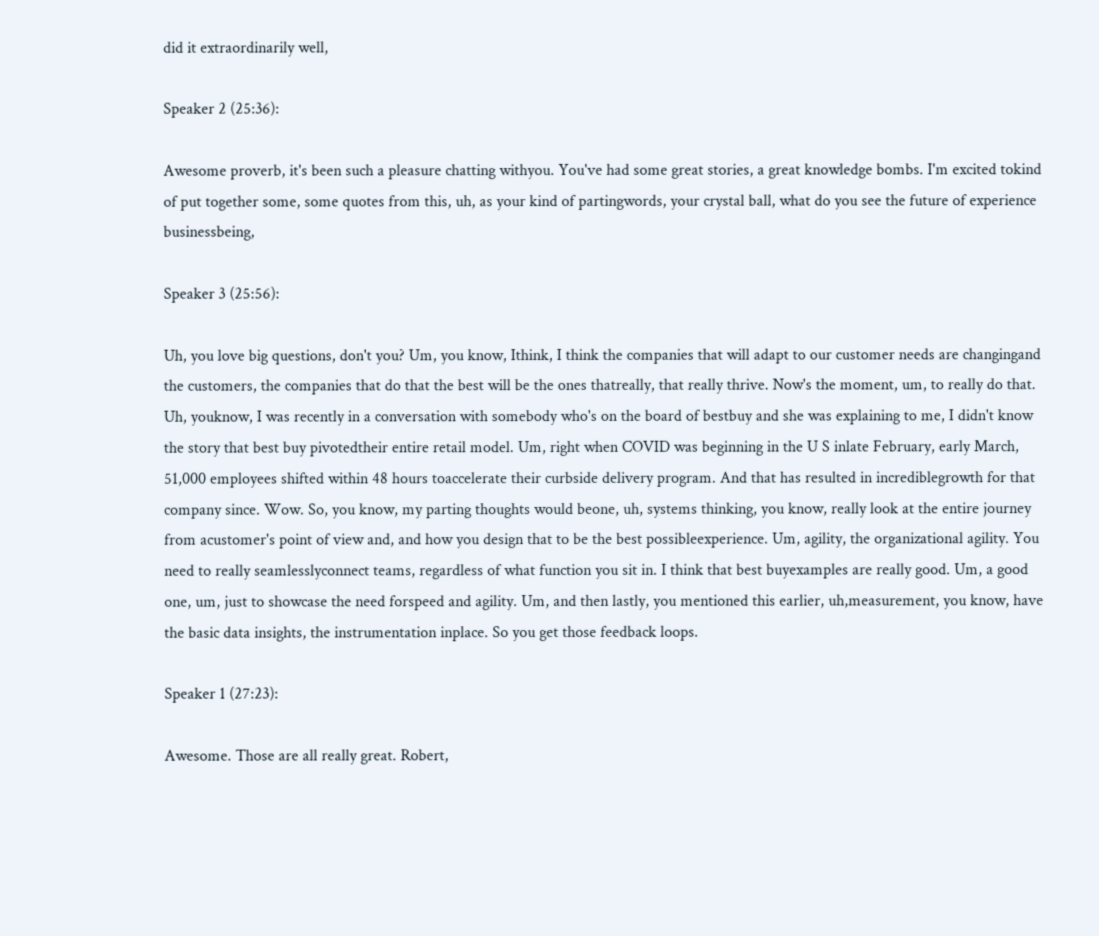did it extraordinarily well,

Speaker 2 (25:36):

Awesome proverb, it's been such a pleasure chatting withyou. You've had some great stories, a great knowledge bombs. I'm excited tokind of put together some, some quotes from this, uh, as your kind of partingwords, your crystal ball, what do you see the future of experience businessbeing,

Speaker 3 (25:56):

Uh, you love big questions, don't you? Um, you know, Ithink, I think the companies that will adapt to our customer needs are changingand the customers, the companies that do that the best will be the ones thatreally, that really thrive. Now's the moment, um, to really do that. Uh, youknow, I was recently in a conversation with somebody who's on the board of bestbuy and she was explaining to me, I didn't know the story that best buy pivotedtheir entire retail model. Um, right when COVID was beginning in the U S inlate February, early March, 51,000 employees shifted within 48 hours toaccelerate their curbside delivery program. And that has resulted in incrediblegrowth for that company since. Wow. So, you know, my parting thoughts would beone, uh, systems thinking, you know, really look at the entire journey from acustomer's point of view and, and how you design that to be the best possibleexperience. Um, agility, the organizational agility. You need to really seamlesslyconnect teams, regardless of what function you sit in. I think that best buyexamples are really good. Um, a good one, um, just to showcase the need forspeed and agility. Um, and then lastly, you mentioned this earlier, uh,measurement, you know, have the basic data insights, the instrumentation inplace. So you get those feedback loops.

Speaker 1 (27:23):

Awesome. Those are all really great. Robert,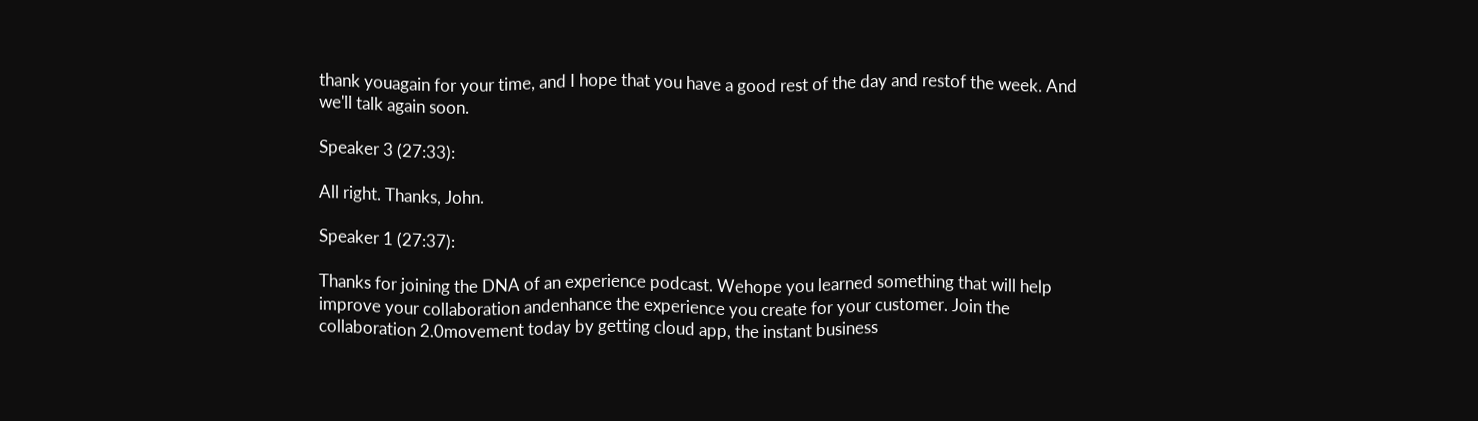thank youagain for your time, and I hope that you have a good rest of the day and restof the week. And we'll talk again soon.

Speaker 3 (27:33):

All right. Thanks, John.

Speaker 1 (27:37):

Thanks for joining the DNA of an experience podcast. Wehope you learned something that will help improve your collaboration andenhance the experience you create for your customer. Join the collaboration 2.0movement today by getting cloud app, the instant business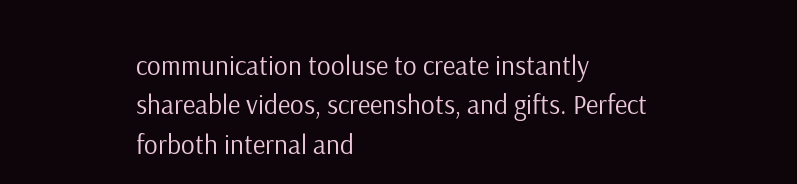communication tooluse to create instantly shareable videos, screenshots, and gifts. Perfect forboth internal and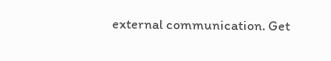external communication. Get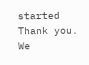started Thank you. We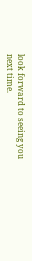look forward to seeing you next time.